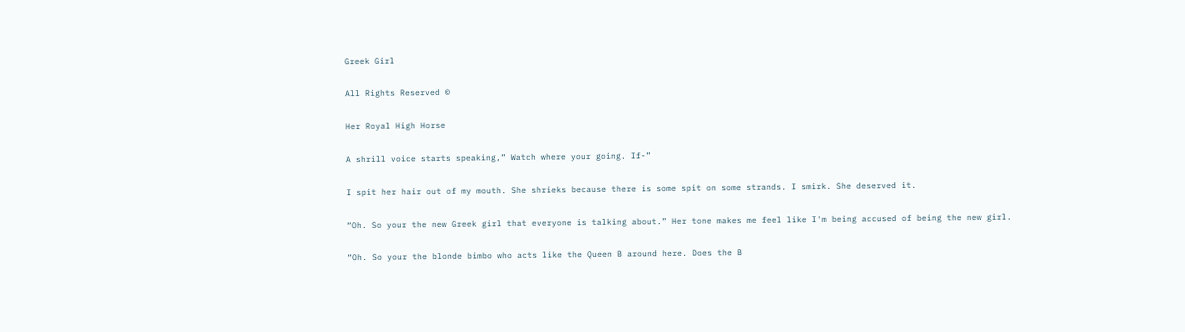Greek Girl

All Rights Reserved ©

Her Royal High Horse

A shrill voice starts speaking,” Watch where your going. If-”

I spit her hair out of my mouth. She shrieks because there is some spit on some strands. I smirk. She deserved it.

“Oh. So your the new Greek girl that everyone is talking about.” Her tone makes me feel like I'm being accused of being the new girl.

“Oh. So your the blonde bimbo who acts like the Queen B around here. Does the B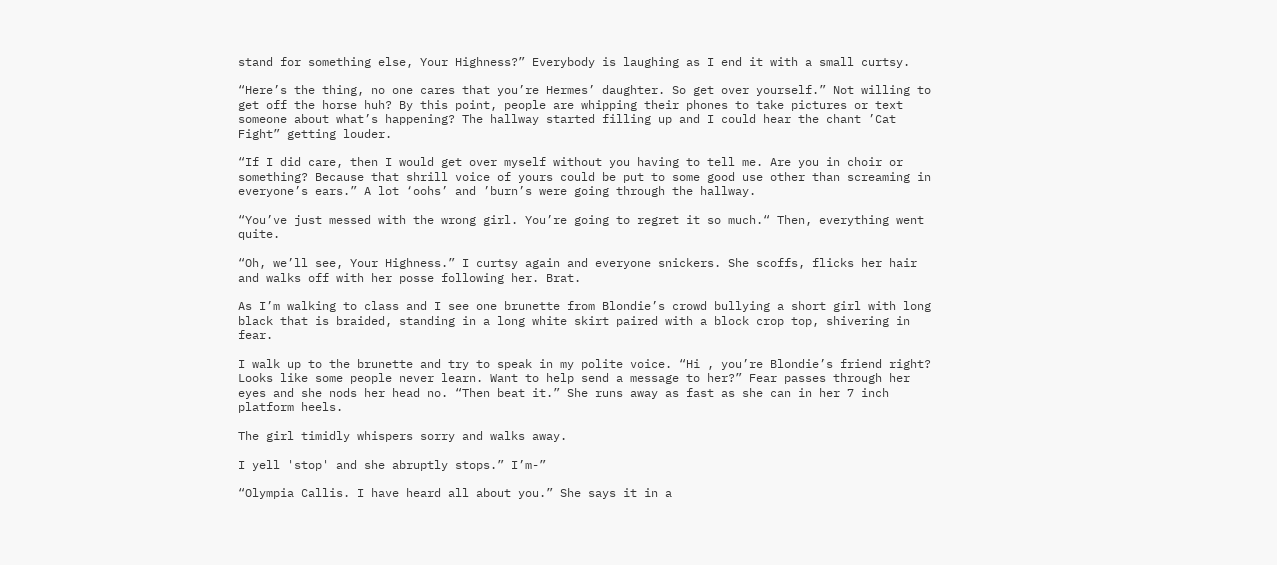stand for something else, Your Highness?” Everybody is laughing as I end it with a small curtsy.

“Here’s the thing, no one cares that you’re Hermes’ daughter. So get over yourself.” Not willing to get off the horse huh? By this point, people are whipping their phones to take pictures or text someone about what’s happening? The hallway started filling up and I could hear the chant ’Cat Fight” getting louder.

“If I did care, then I would get over myself without you having to tell me. Are you in choir or something? Because that shrill voice of yours could be put to some good use other than screaming in everyone’s ears.” A lot ‘oohs’ and ’burn’s were going through the hallway.

“You’ve just messed with the wrong girl. You’re going to regret it so much.“ Then, everything went quite.

“Oh, we’ll see, Your Highness.” I curtsy again and everyone snickers. She scoffs, flicks her hair and walks off with her posse following her. Brat.

As I’m walking to class and I see one brunette from Blondie’s crowd bullying a short girl with long black that is braided, standing in a long white skirt paired with a block crop top, shivering in fear.

I walk up to the brunette and try to speak in my polite voice. “Hi , you’re Blondie’s friend right? Looks like some people never learn. Want to help send a message to her?” Fear passes through her eyes and she nods her head no. “Then beat it.” She runs away as fast as she can in her 7 inch platform heels.

The girl timidly whispers sorry and walks away.

I yell 'stop' and she abruptly stops.” I’m-”

“Olympia Callis. I have heard all about you.” She says it in a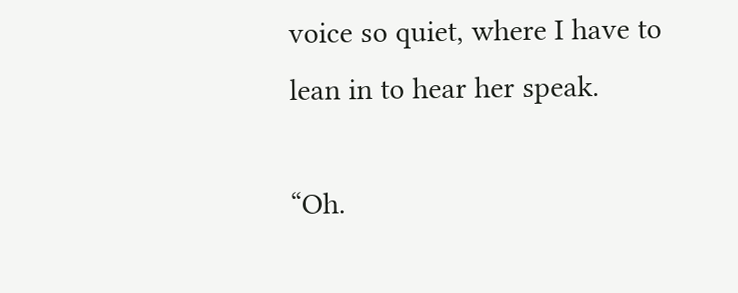voice so quiet, where I have to lean in to hear her speak.

“Oh.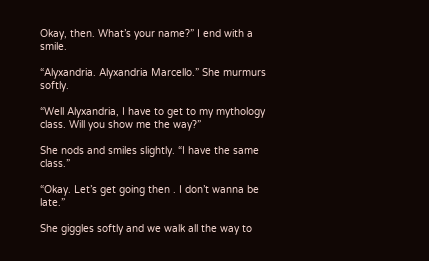Okay, then. What’s your name?” I end with a smile.

“Alyxandria. Alyxandria Marcello.” She murmurs softly.

“Well Alyxandria, I have to get to my mythology class. Will you show me the way?”

She nods and smiles slightly. “I have the same class.”

“Okay. Let’s get going then . I don’t wanna be late.”

She giggles softly and we walk all the way to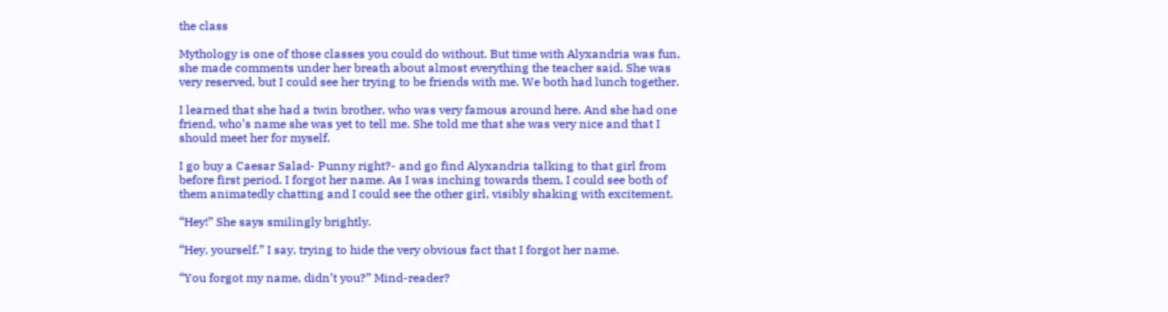the class

Mythology is one of those classes you could do without. But time with Alyxandria was fun, she made comments under her breath about almost everything the teacher said. She was very reserved, but I could see her trying to be friends with me. We both had lunch together.

I learned that she had a twin brother, who was very famous around here. And she had one friend, who’s name she was yet to tell me. She told me that she was very nice and that I should meet her for myself.

I go buy a Caesar Salad- Punny right?- and go find Alyxandria talking to that girl from before first period. I forgot her name. As I was inching towards them, I could see both of them animatedly chatting and I could see the other girl, visibly shaking with excitement.

“Hey!” She says smilingly brightly.

“Hey, yourself.” I say, trying to hide the very obvious fact that I forgot her name.

“You forgot my name, didn’t you?” Mind-reader?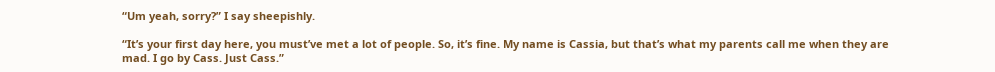“Um yeah, sorry?” I say sheepishly.

“It’s your first day here, you must’ve met a lot of people. So, it’s fine. My name is Cassia, but that’s what my parents call me when they are mad. I go by Cass. Just Cass.”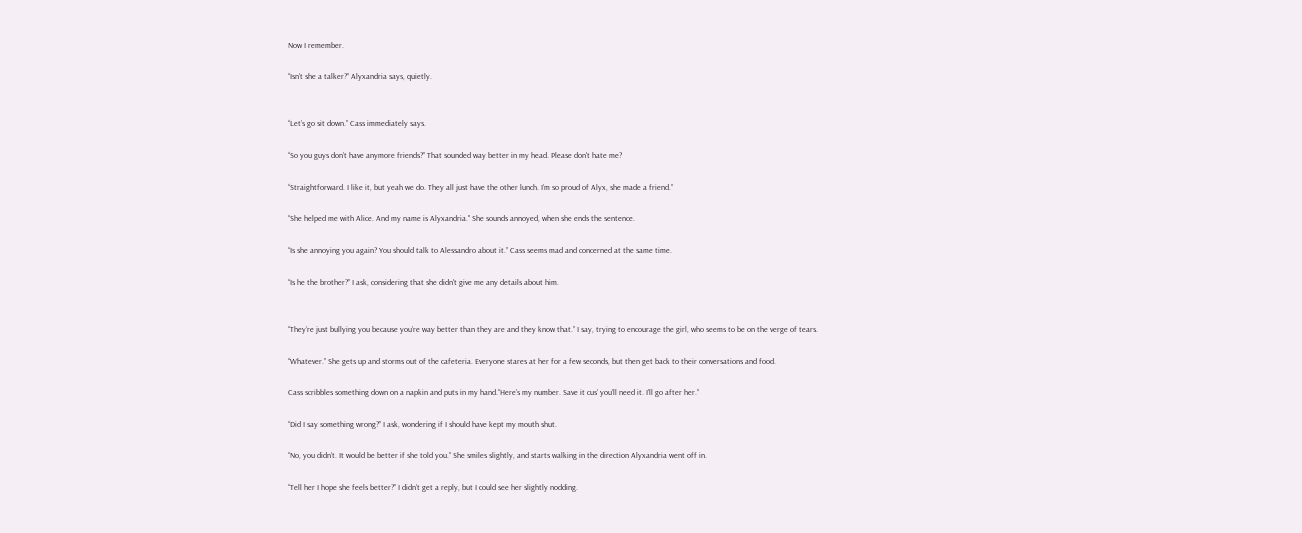Now I remember.

“Isn’t she a talker?” Alyxandria says, quietly.


“Let’s go sit down.” Cass immediately says.

“So you guys don’t have anymore friends?” That sounded way better in my head. Please don't hate me?

“Straightforward. I like it, but yeah we do. They all just have the other lunch. I’m so proud of Alyx, she made a friend.”

“She helped me with Alice. And my name is Alyxandria." She sounds annoyed, when she ends the sentence.

“Is she annoying you again? You should talk to Alessandro about it.” Cass seems mad and concerned at the same time.

“Is he the brother?” I ask, considering that she didn't give me any details about him.


“They’re just bullying you because you’re way better than they are and they know that.” I say, trying to encourage the girl, who seems to be on the verge of tears.

“Whatever.” She gets up and storms out of the cafeteria. Everyone stares at her for a few seconds, but then get back to their conversations and food.

Cass scribbles something down on a napkin and puts in my hand.“Here’s my number. Save it cus’ you’ll need it. I’ll go after her.”

“Did I say something wrong?” I ask, wondering if I should have kept my mouth shut.

“No, you didn’t. It would be better if she told you.” She smiles slightly, and starts walking in the direction Alyxandria went off in.

“Tell her I hope she feels better?” I didn’t get a reply, but I could see her slightly nodding.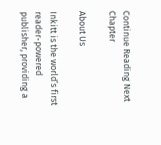Continue Reading Next Chapter

About Us

Inkitt is the world’s first reader-powered publisher, providing a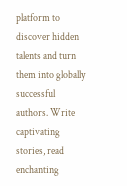platform to discover hidden talents and turn them into globally successful authors. Write captivating stories, read enchanting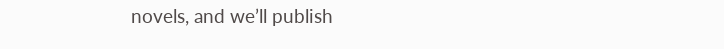novels, and we’ll publish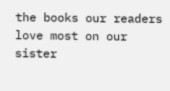the books our readers love most on our sister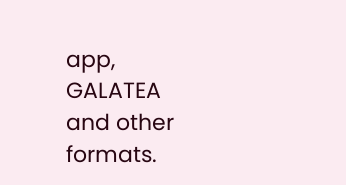app, GALATEA and other formats.